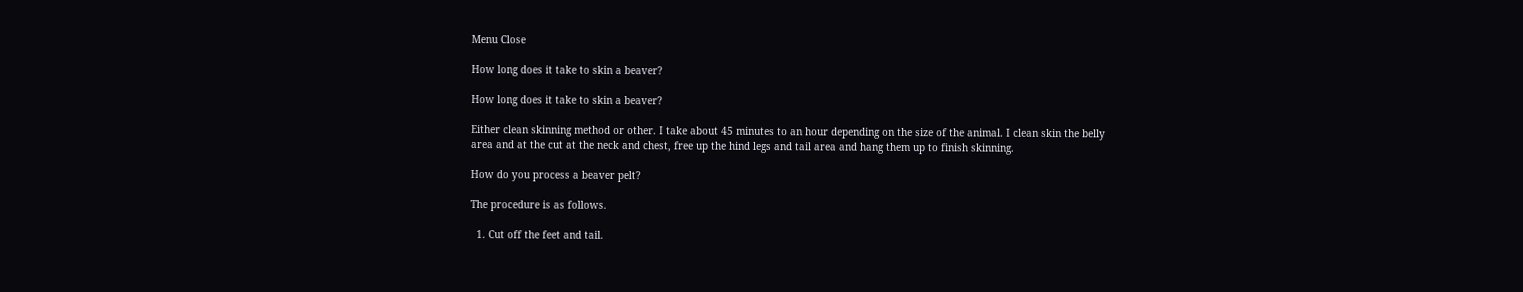Menu Close

How long does it take to skin a beaver?

How long does it take to skin a beaver?

Either clean skinning method or other. I take about 45 minutes to an hour depending on the size of the animal. I clean skin the belly area and at the cut at the neck and chest, free up the hind legs and tail area and hang them up to finish skinning.

How do you process a beaver pelt?

The procedure is as follows.

  1. Cut off the feet and tail.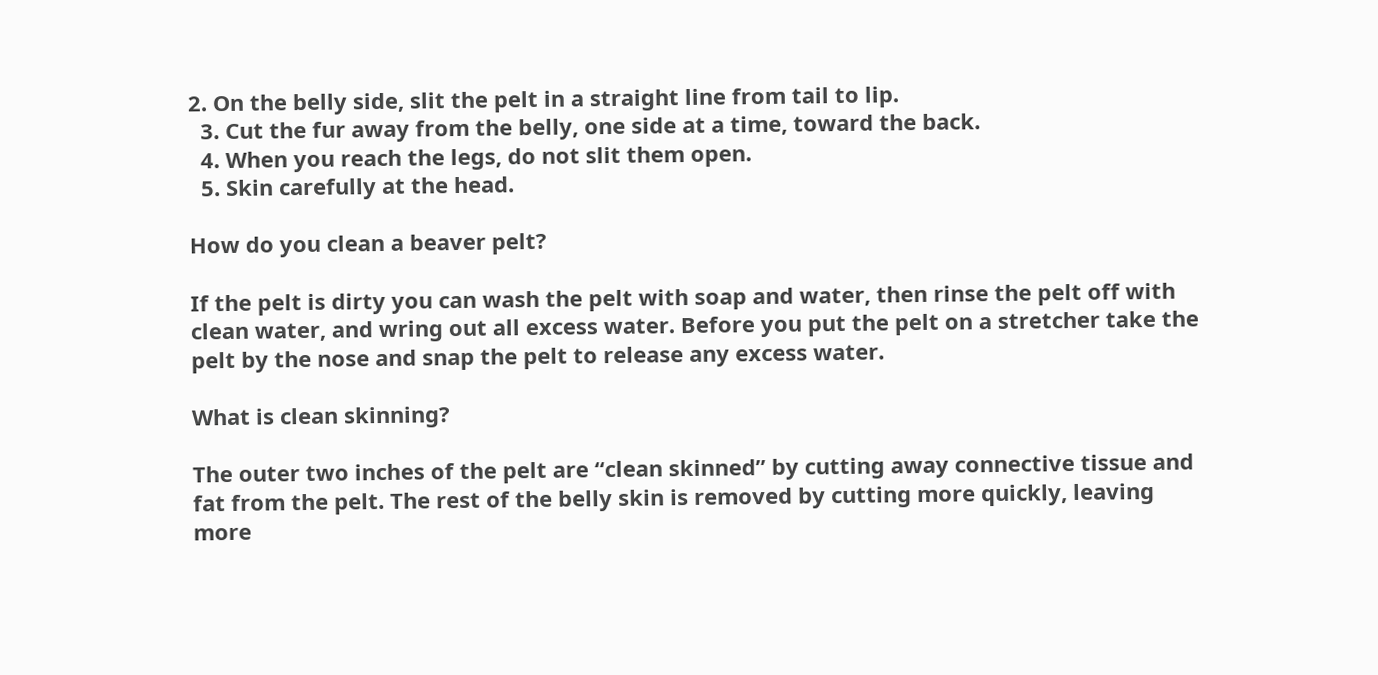2. On the belly side, slit the pelt in a straight line from tail to lip.
  3. Cut the fur away from the belly, one side at a time, toward the back.
  4. When you reach the legs, do not slit them open.
  5. Skin carefully at the head.

How do you clean a beaver pelt?

If the pelt is dirty you can wash the pelt with soap and water, then rinse the pelt off with clean water, and wring out all excess water. Before you put the pelt on a stretcher take the pelt by the nose and snap the pelt to release any excess water.

What is clean skinning?

The outer two inches of the pelt are “clean skinned” by cutting away connective tissue and fat from the pelt. The rest of the belly skin is removed by cutting more quickly, leaving more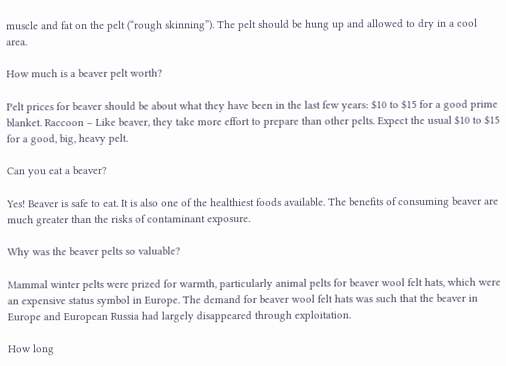muscle and fat on the pelt (“rough skinning”). The pelt should be hung up and allowed to dry in a cool area.

How much is a beaver pelt worth?

Pelt prices for beaver should be about what they have been in the last few years: $10 to $15 for a good prime blanket. Raccoon – Like beaver, they take more effort to prepare than other pelts. Expect the usual $10 to $15 for a good, big, heavy pelt.

Can you eat a beaver?

Yes! Beaver is safe to eat. It is also one of the healthiest foods available. The benefits of consuming beaver are much greater than the risks of contaminant exposure.

Why was the beaver pelts so valuable?

Mammal winter pelts were prized for warmth, particularly animal pelts for beaver wool felt hats, which were an expensive status symbol in Europe. The demand for beaver wool felt hats was such that the beaver in Europe and European Russia had largely disappeared through exploitation.

How long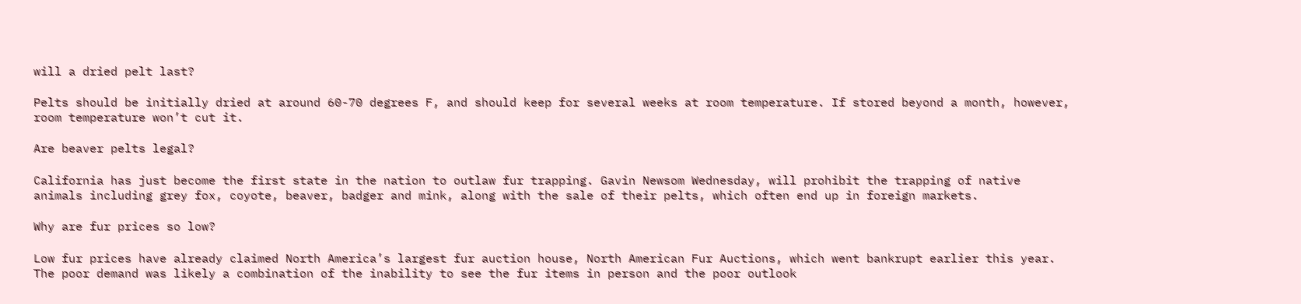will a dried pelt last?

Pelts should be initially dried at around 60-70 degrees F, and should keep for several weeks at room temperature. If stored beyond a month, however, room temperature won’t cut it.

Are beaver pelts legal?

California has just become the first state in the nation to outlaw fur trapping. Gavin Newsom Wednesday, will prohibit the trapping of native animals including grey fox, coyote, beaver, badger and mink, along with the sale of their pelts, which often end up in foreign markets.

Why are fur prices so low?

Low fur prices have already claimed North America’s largest fur auction house, North American Fur Auctions, which went bankrupt earlier this year. The poor demand was likely a combination of the inability to see the fur items in person and the poor outlook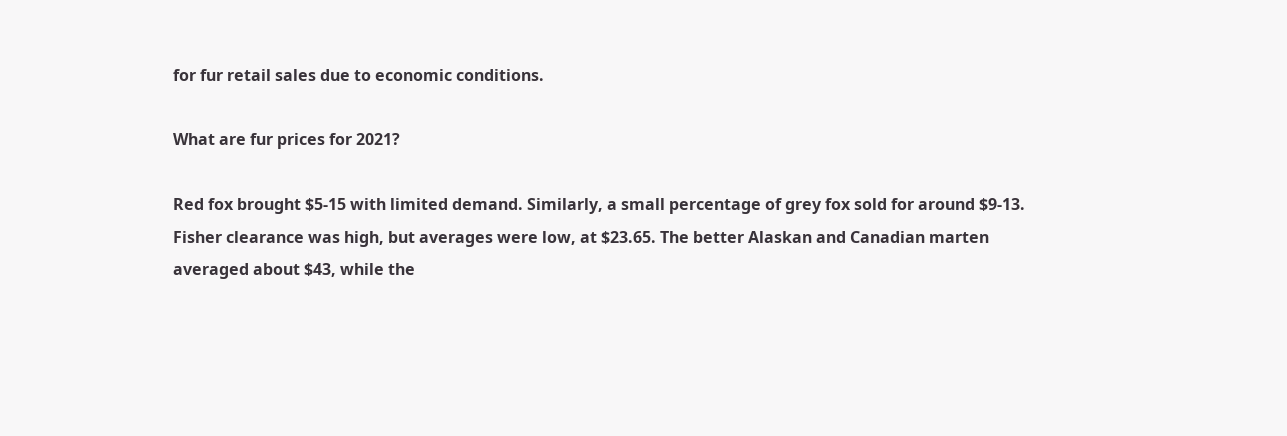for fur retail sales due to economic conditions.

What are fur prices for 2021?

Red fox brought $5-15 with limited demand. Similarly, a small percentage of grey fox sold for around $9-13. Fisher clearance was high, but averages were low, at $23.65. The better Alaskan and Canadian marten averaged about $43, while the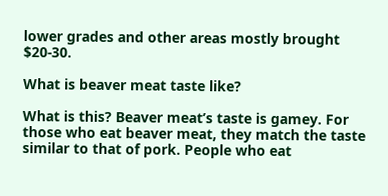lower grades and other areas mostly brought $20-30.

What is beaver meat taste like?

What is this? Beaver meat’s taste is gamey. For those who eat beaver meat, they match the taste similar to that of pork. People who eat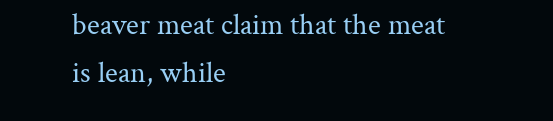beaver meat claim that the meat is lean, while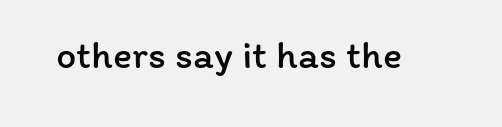others say it has the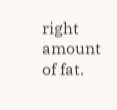right amount of fat.